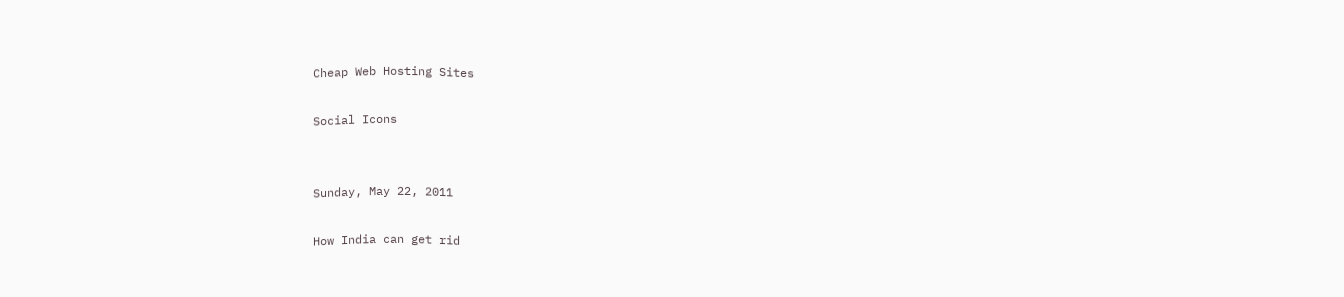Cheap Web Hosting Sites

Social Icons


Sunday, May 22, 2011

How India can get rid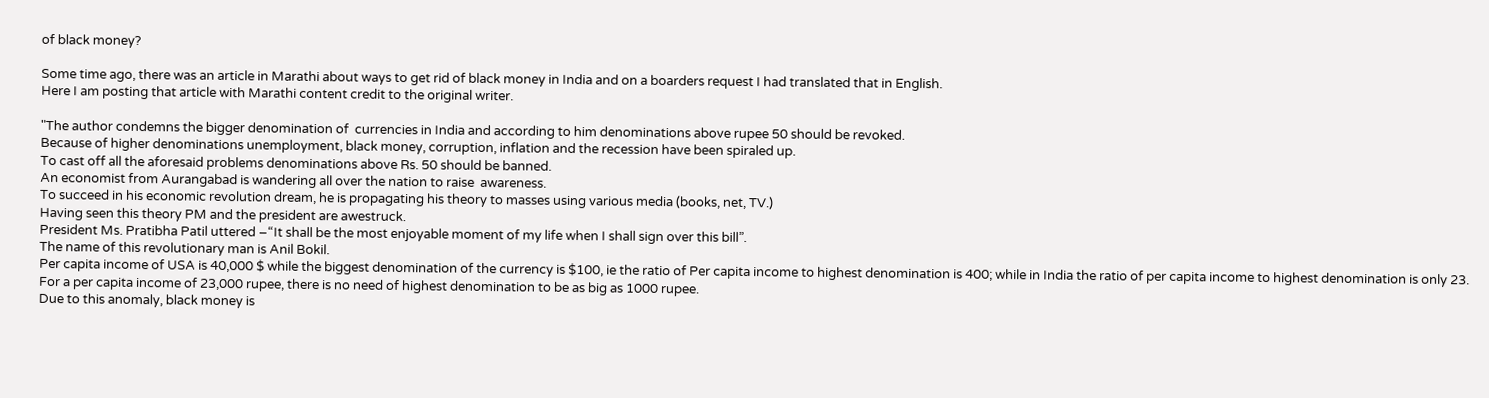of black money?

Some time ago, there was an article in Marathi about ways to get rid of black money in India and on a boarders request I had translated that in English.
Here I am posting that article with Marathi content credit to the original writer.

"The author condemns the bigger denomination of  currencies in India and according to him denominations above rupee 50 should be revoked.
Because of higher denominations unemployment, black money, corruption, inflation and the recession have been spiraled up.
To cast off all the aforesaid problems denominations above Rs. 50 should be banned.
An economist from Aurangabad is wandering all over the nation to raise  awareness.
To succeed in his economic revolution dream, he is propagating his theory to masses using various media (books, net, TV.)
Having seen this theory PM and the president are awestruck.
President Ms. Pratibha Patil uttered –“It shall be the most enjoyable moment of my life when I shall sign over this bill”.
The name of this revolutionary man is Anil Bokil.
Per capita income of USA is 40,000 $ while the biggest denomination of the currency is $100, ie the ratio of Per capita income to highest denomination is 400; while in India the ratio of per capita income to highest denomination is only 23.
For a per capita income of 23,000 rupee, there is no need of highest denomination to be as big as 1000 rupee.
Due to this anomaly, black money is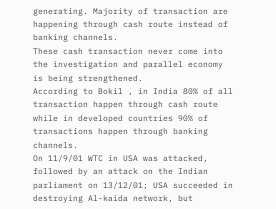generating. Majority of transaction are happening through cash route instead of banking channels.
These cash transaction never come into the investigation and parallel economy is being strengthened.
According to Bokil , in India 80% of all transaction happen through cash route while in developed countries 90% of transactions happen through banking channels.
On 11/9/01 WTC in USA was attacked, followed by an attack on the Indian parliament on 13/12/01; USA succeeded in destroying Al-kaida network, but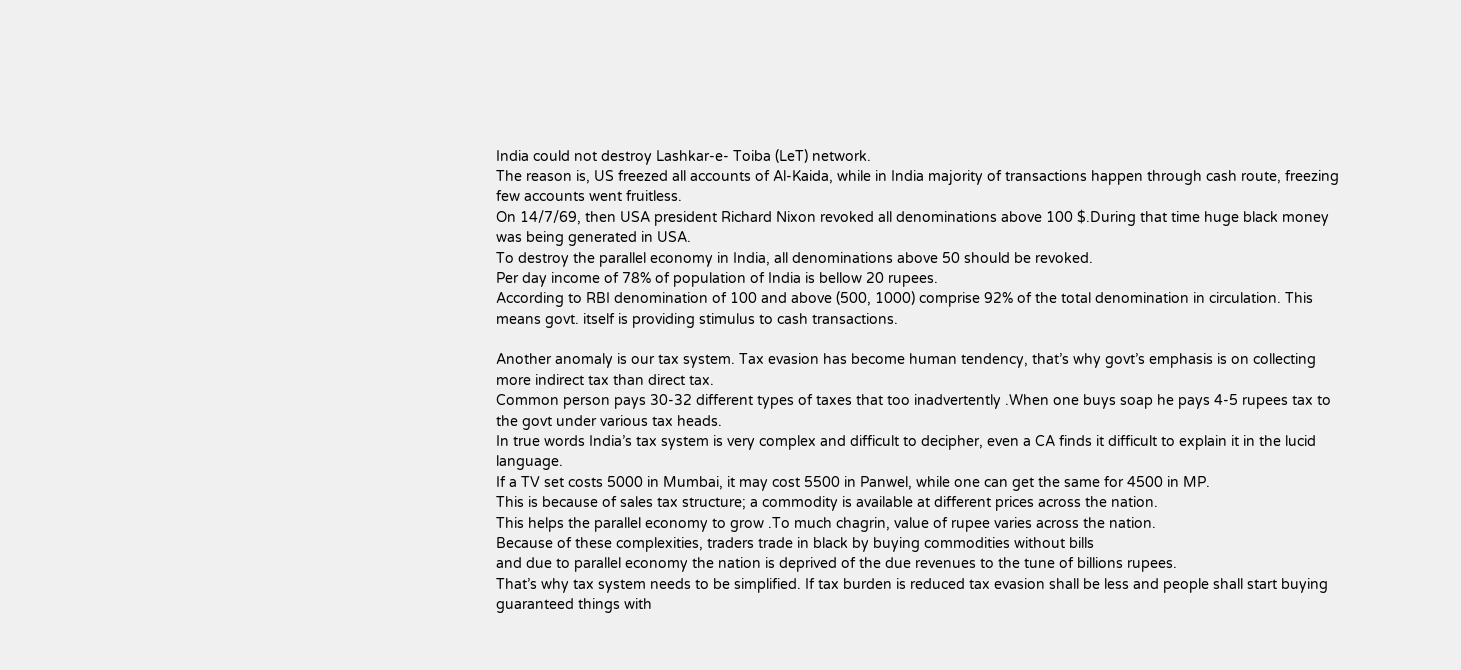India could not destroy Lashkar-e- Toiba (LeT) network.
The reason is, US freezed all accounts of Al-Kaida, while in India majority of transactions happen through cash route, freezing few accounts went fruitless.
On 14/7/69, then USA president Richard Nixon revoked all denominations above 100 $.During that time huge black money was being generated in USA.
To destroy the parallel economy in India, all denominations above 50 should be revoked.
Per day income of 78% of population of India is bellow 20 rupees.
According to RBI denomination of 100 and above (500, 1000) comprise 92% of the total denomination in circulation. This means govt. itself is providing stimulus to cash transactions.

Another anomaly is our tax system. Tax evasion has become human tendency, that’s why govt’s emphasis is on collecting more indirect tax than direct tax.
Common person pays 30-32 different types of taxes that too inadvertently .When one buys soap he pays 4-5 rupees tax to the govt under various tax heads.
In true words India’s tax system is very complex and difficult to decipher, even a CA finds it difficult to explain it in the lucid language.
If a TV set costs 5000 in Mumbai, it may cost 5500 in Panwel, while one can get the same for 4500 in MP.
This is because of sales tax structure; a commodity is available at different prices across the nation.
This helps the parallel economy to grow .To much chagrin, value of rupee varies across the nation.
Because of these complexities, traders trade in black by buying commodities without bills
and due to parallel economy the nation is deprived of the due revenues to the tune of billions rupees.
That’s why tax system needs to be simplified. If tax burden is reduced tax evasion shall be less and people shall start buying guaranteed things with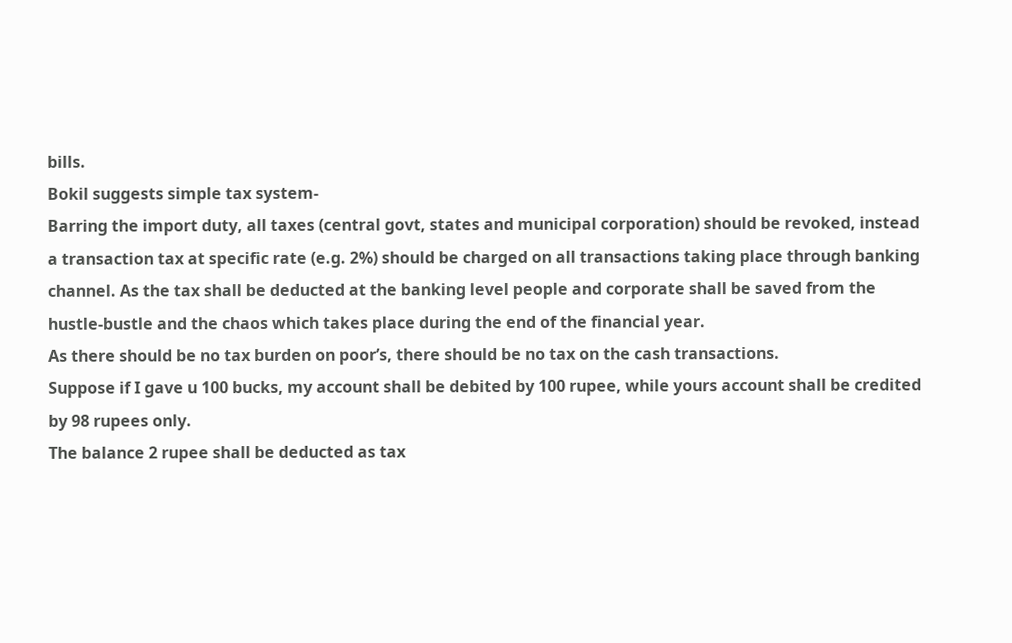bills.
Bokil suggests simple tax system-
Barring the import duty, all taxes (central govt, states and municipal corporation) should be revoked, instead a transaction tax at specific rate (e.g. 2%) should be charged on all transactions taking place through banking channel. As the tax shall be deducted at the banking level people and corporate shall be saved from the hustle-bustle and the chaos which takes place during the end of the financial year.
As there should be no tax burden on poor’s, there should be no tax on the cash transactions.
Suppose if I gave u 100 bucks, my account shall be debited by 100 rupee, while yours account shall be credited by 98 rupees only.
The balance 2 rupee shall be deducted as tax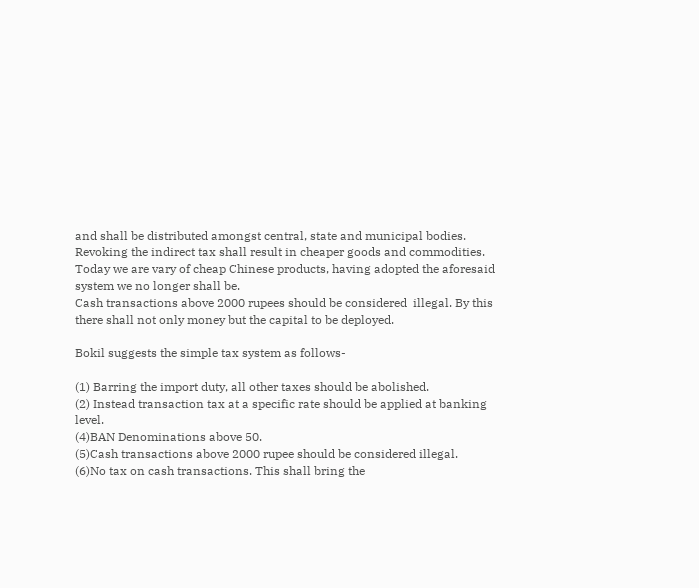and shall be distributed amongst central, state and municipal bodies.
Revoking the indirect tax shall result in cheaper goods and commodities. Today we are vary of cheap Chinese products, having adopted the aforesaid system we no longer shall be.
Cash transactions above 2000 rupees should be considered  illegal. By this there shall not only money but the capital to be deployed.

Bokil suggests the simple tax system as follows-

(1) Barring the import duty, all other taxes should be abolished.
(2) Instead transaction tax at a specific rate should be applied at banking level.
(4)BAN Denominations above 50.
(5)Cash transactions above 2000 rupee should be considered illegal.
(6)No tax on cash transactions. This shall bring the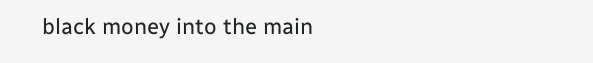black money into the main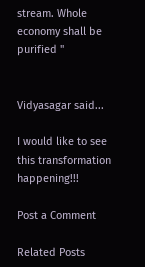stream. Whole economy shall be purified "


Vidyasagar said...

I would like to see this transformation happening!!!

Post a Comment

Related Posts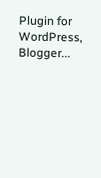Plugin for WordPress, Blogger...